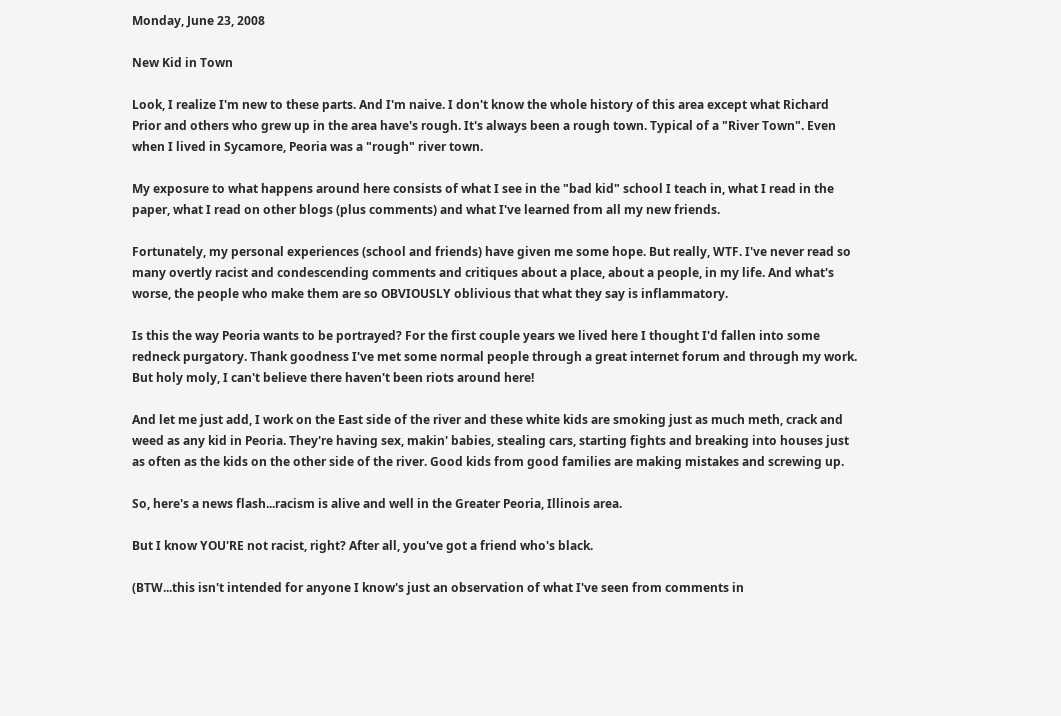Monday, June 23, 2008

New Kid in Town

Look, I realize I'm new to these parts. And I'm naive. I don't know the whole history of this area except what Richard Prior and others who grew up in the area have's rough. It's always been a rough town. Typical of a "River Town". Even when I lived in Sycamore, Peoria was a "rough" river town.

My exposure to what happens around here consists of what I see in the "bad kid" school I teach in, what I read in the paper, what I read on other blogs (plus comments) and what I've learned from all my new friends.

Fortunately, my personal experiences (school and friends) have given me some hope. But really, WTF. I've never read so many overtly racist and condescending comments and critiques about a place, about a people, in my life. And what's worse, the people who make them are so OBVIOUSLY oblivious that what they say is inflammatory.

Is this the way Peoria wants to be portrayed? For the first couple years we lived here I thought I'd fallen into some redneck purgatory. Thank goodness I've met some normal people through a great internet forum and through my work. But holy moly, I can't believe there haven't been riots around here!

And let me just add, I work on the East side of the river and these white kids are smoking just as much meth, crack and weed as any kid in Peoria. They're having sex, makin' babies, stealing cars, starting fights and breaking into houses just as often as the kids on the other side of the river. Good kids from good families are making mistakes and screwing up.

So, here's a news flash...racism is alive and well in the Greater Peoria, Illinois area.

But I know YOU'RE not racist, right? After all, you've got a friend who's black.

(BTW...this isn't intended for anyone I know's just an observation of what I've seen from comments in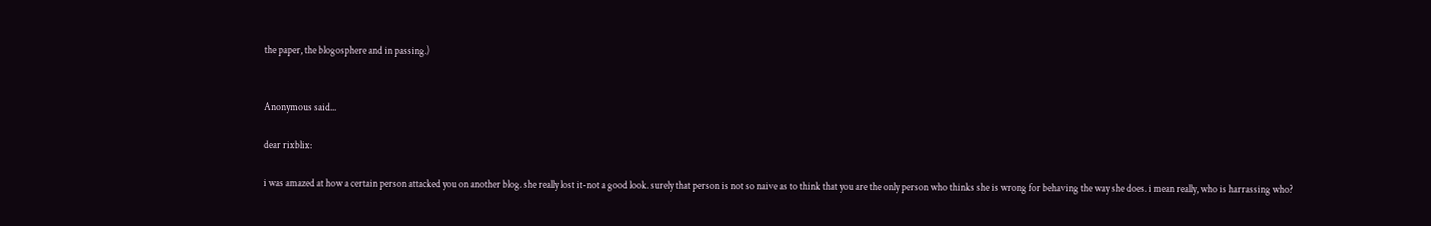the paper, the blogosphere and in passing.)


Anonymous said...

dear rixblix:

i was amazed at how a certain person attacked you on another blog. she really lost it-not a good look. surely that person is not so naive as to think that you are the only person who thinks she is wrong for behaving the way she does. i mean really, who is harrassing who?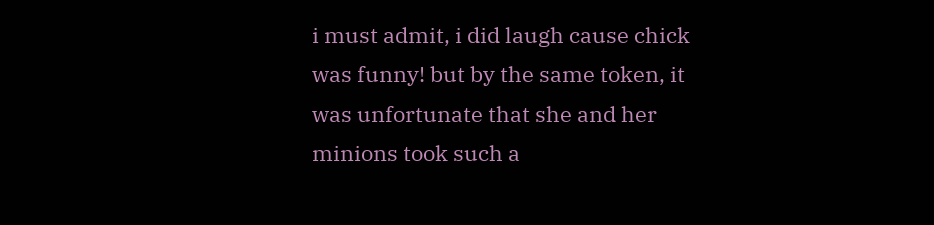i must admit, i did laugh cause chick was funny! but by the same token, it was unfortunate that she and her minions took such a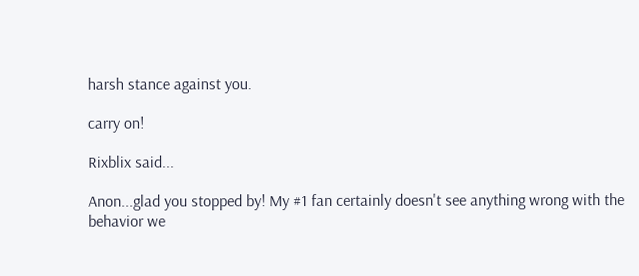harsh stance against you.

carry on!

Rixblix said...

Anon...glad you stopped by! My #1 fan certainly doesn't see anything wrong with the behavior we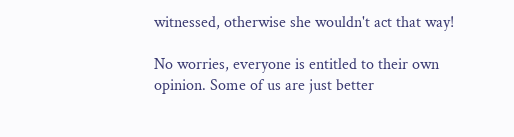witnessed, otherwise she wouldn't act that way!

No worries, everyone is entitled to their own opinion. Some of us are just better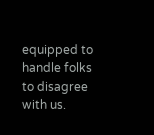equipped to handle folks to disagree with us.